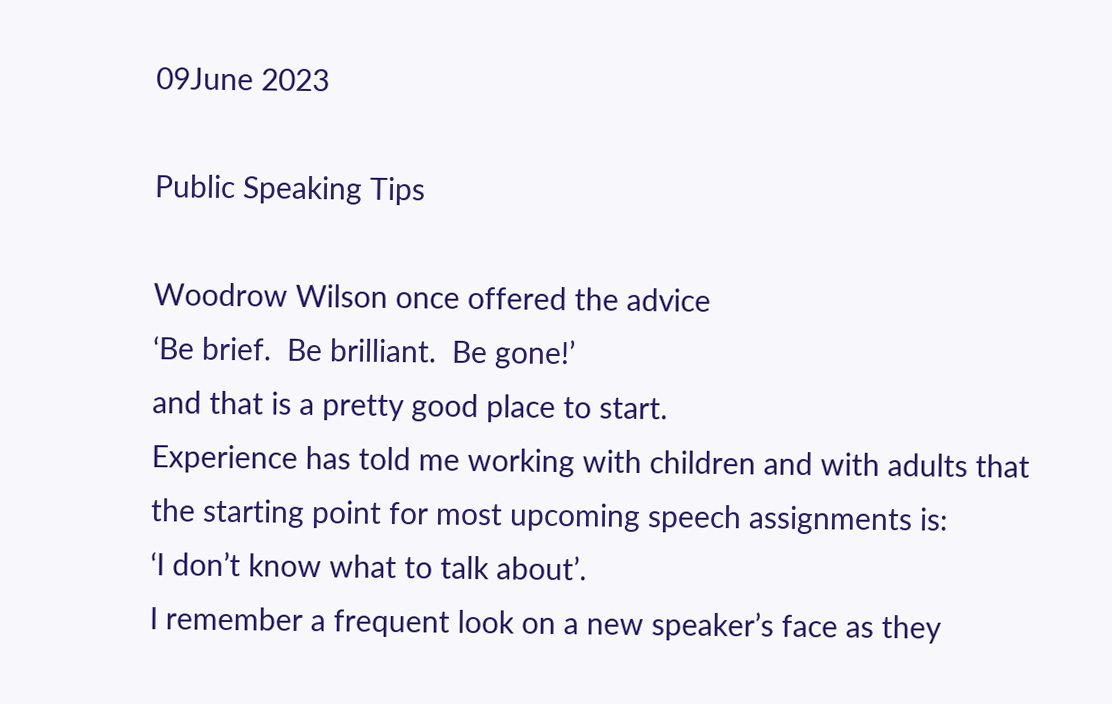09June 2023

Public Speaking Tips

Woodrow Wilson once offered the advice
‘Be brief.  Be brilliant.  Be gone!’
and that is a pretty good place to start.
Experience has told me working with children and with adults that the starting point for most upcoming speech assignments is:
‘I don’t know what to talk about’.
I remember a frequent look on a new speaker’s face as they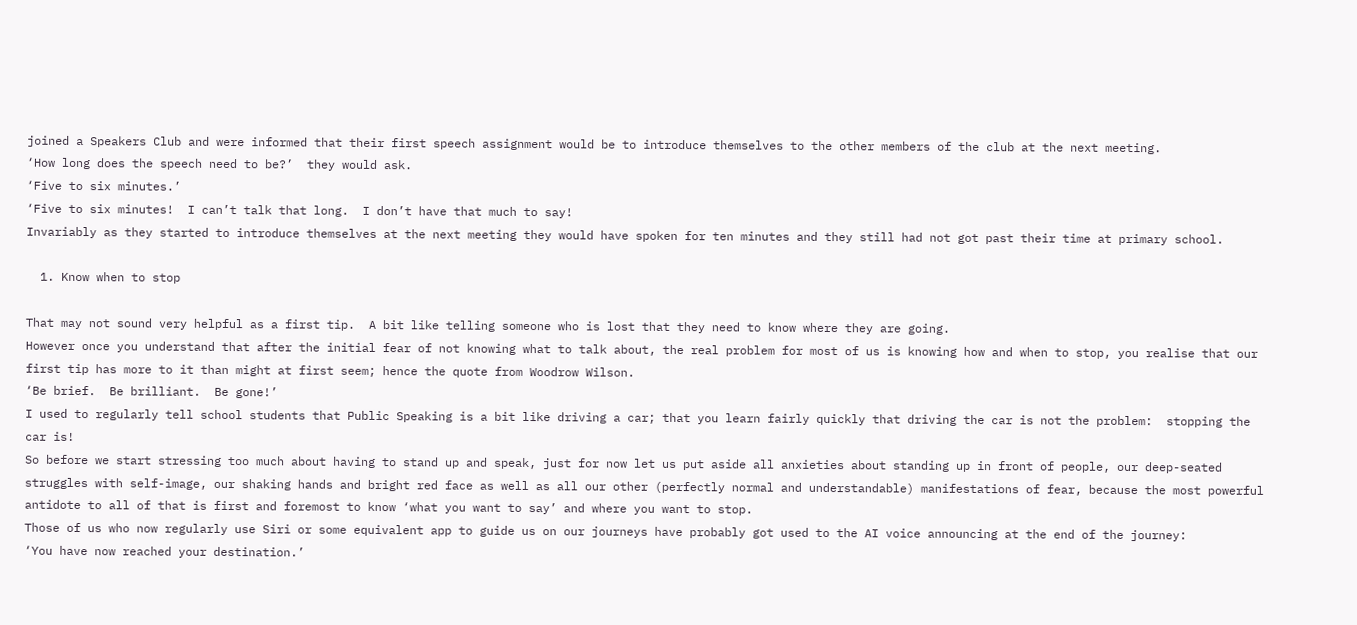joined a Speakers Club and were informed that their first speech assignment would be to introduce themselves to the other members of the club at the next meeting.
‘How long does the speech need to be?’  they would ask.
‘Five to six minutes.’
‘Five to six minutes!  I can’t talk that long.  I don’t have that much to say!
Invariably as they started to introduce themselves at the next meeting they would have spoken for ten minutes and they still had not got past their time at primary school.

  1. Know when to stop

That may not sound very helpful as a first tip.  A bit like telling someone who is lost that they need to know where they are going.
However once you understand that after the initial fear of not knowing what to talk about, the real problem for most of us is knowing how and when to stop, you realise that our first tip has more to it than might at first seem; hence the quote from Woodrow Wilson.
‘Be brief.  Be brilliant.  Be gone!’
I used to regularly tell school students that Public Speaking is a bit like driving a car; that you learn fairly quickly that driving the car is not the problem:  stopping the car is!
So before we start stressing too much about having to stand up and speak, just for now let us put aside all anxieties about standing up in front of people, our deep-seated struggles with self-image, our shaking hands and bright red face as well as all our other (perfectly normal and understandable) manifestations of fear, because the most powerful antidote to all of that is first and foremost to know ‘what you want to say’ and where you want to stop.
Those of us who now regularly use Siri or some equivalent app to guide us on our journeys have probably got used to the AI voice announcing at the end of the journey:
‘You have now reached your destination.’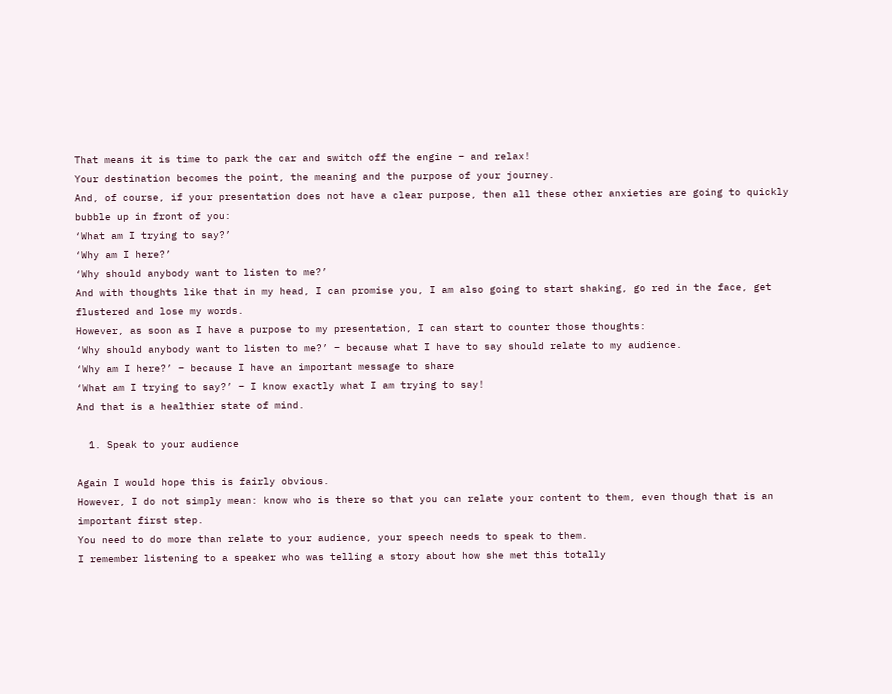That means it is time to park the car and switch off the engine – and relax!
Your destination becomes the point, the meaning and the purpose of your journey.
And, of course, if your presentation does not have a clear purpose, then all these other anxieties are going to quickly bubble up in front of you:
‘What am I trying to say?’
‘Why am I here?’
‘Why should anybody want to listen to me?’
And with thoughts like that in my head, I can promise you, I am also going to start shaking, go red in the face, get flustered and lose my words.
However, as soon as I have a purpose to my presentation, I can start to counter those thoughts:
‘Why should anybody want to listen to me?’ – because what I have to say should relate to my audience.
‘Why am I here?’ – because I have an important message to share
‘What am I trying to say?’ – I know exactly what I am trying to say!
And that is a healthier state of mind.

  1. Speak to your audience

Again I would hope this is fairly obvious.
However, I do not simply mean: know who is there so that you can relate your content to them, even though that is an important first step.
You need to do more than relate to your audience, your speech needs to speak to them.
I remember listening to a speaker who was telling a story about how she met this totally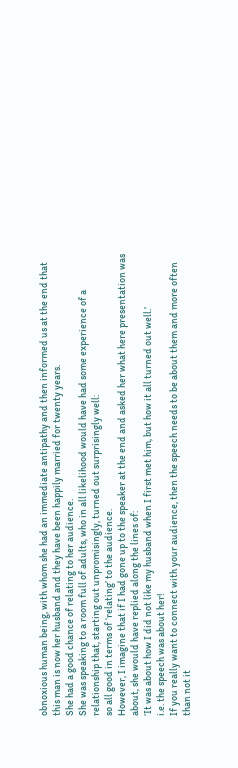obnoxious human being, with whom she had an immediate antipathy and then informed us at the end that this man is now her husband and they have been happily married for twenty years.
She had a good chance of relating to her audience.
She was speaking to a room full of adults, who in all likelihood would have had some experience of a relationship that, starting out unpromisingly, turned out surprisingly well:
so all good in terms of ‘relating’ to the audience.
However, I imagine that if I had gone up to the speaker at the end and asked her what here presentation was about, she would have replied along the lines of:
‘It was about how I did not like my husband when I first met him, but how it all turned out well.’
i.e. the speech was about her!
If you really want to connect with your audience, then the speech needs to be about them and more often than not it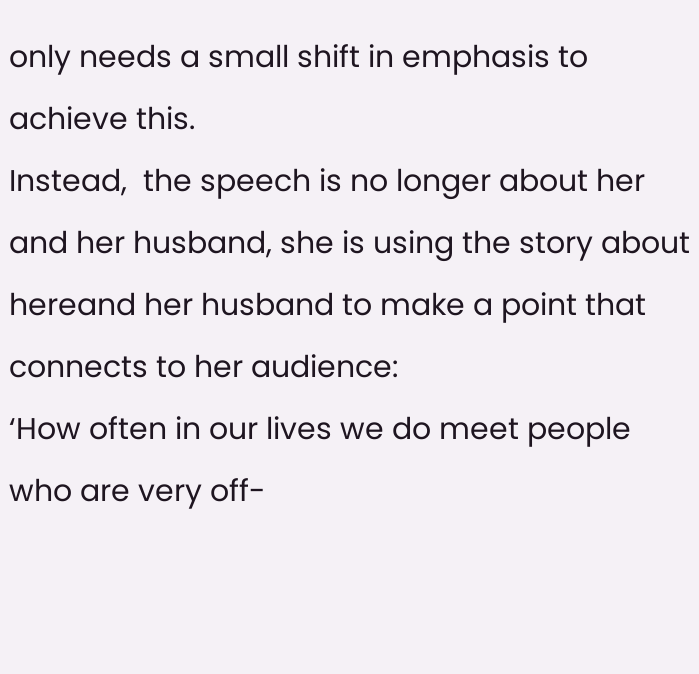only needs a small shift in emphasis to achieve this.
Instead,  the speech is no longer about her and her husband, she is using the story about hereand her husband to make a point that connects to her audience:
‘How often in our lives we do meet people who are very off-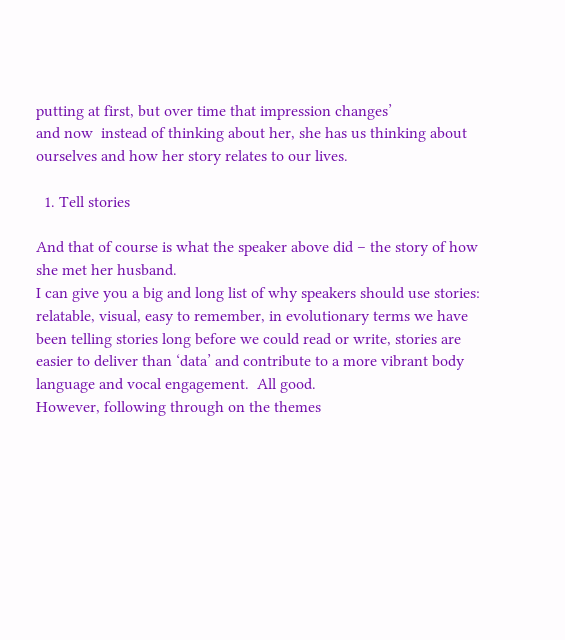putting at first, but over time that impression changes’
and now  instead of thinking about her, she has us thinking about ourselves and how her story relates to our lives.

  1. Tell stories

And that of course is what the speaker above did – the story of how she met her husband.
I can give you a big and long list of why speakers should use stories:
relatable, visual, easy to remember, in evolutionary terms we have been telling stories long before we could read or write, stories are easier to deliver than ‘data’ and contribute to a more vibrant body language and vocal engagement.  All good.
However, following through on the themes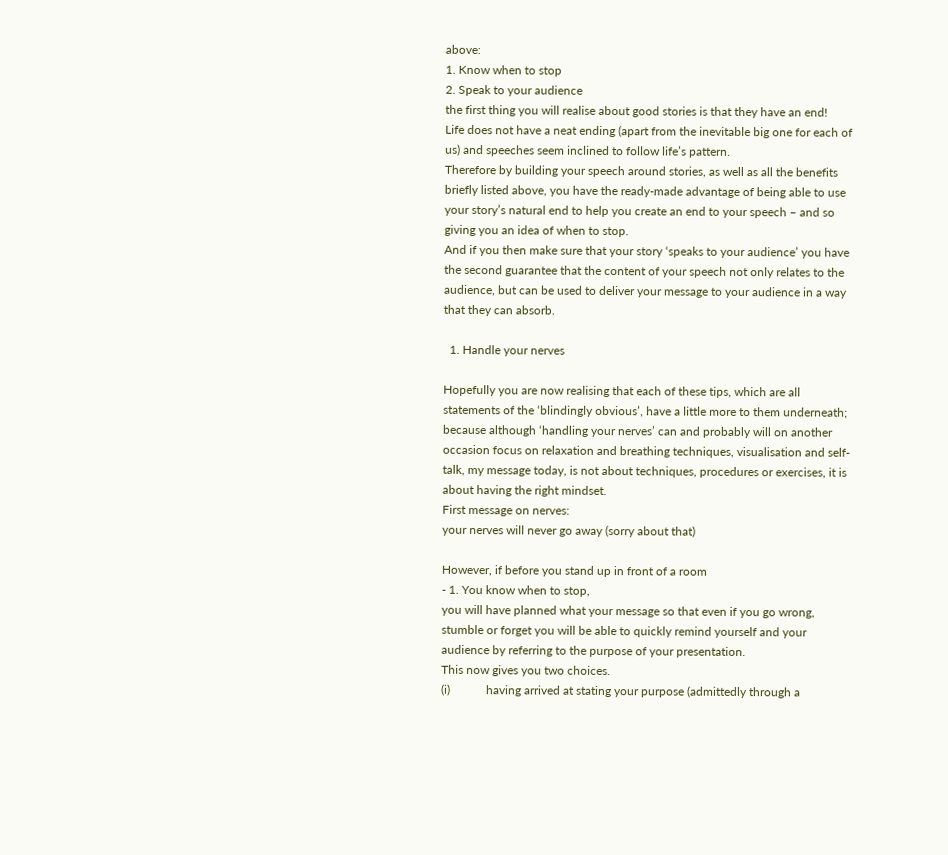above:
1. Know when to stop
2. Speak to your audience
the first thing you will realise about good stories is that they have an end!
Life does not have a neat ending (apart from the inevitable big one for each of us) and speeches seem inclined to follow life’s pattern.
Therefore by building your speech around stories, as well as all the benefits briefly listed above, you have the ready-made advantage of being able to use your story’s natural end to help you create an end to your speech – and so giving you an idea of when to stop.
And if you then make sure that your story ‘speaks to your audience’ you have the second guarantee that the content of your speech not only relates to the audience, but can be used to deliver your message to your audience in a way that they can absorb.

  1. Handle your nerves

Hopefully you are now realising that each of these tips, which are all statements of the ‘blindingly obvious’, have a little more to them underneath;
because although ‘handling your nerves’ can and probably will on another occasion focus on relaxation and breathing techniques, visualisation and self-talk, my message today, is not about techniques, procedures or exercises, it is about having the right mindset.
First message on nerves:
your nerves will never go away (sorry about that)

However, if before you stand up in front of a room
- 1. You know when to stop,
you will have planned what your message so that even if you go wrong, stumble or forget you will be able to quickly remind yourself and your audience by referring to the purpose of your presentation.
This now gives you two choices.
(i)            having arrived at stating your purpose (admittedly through a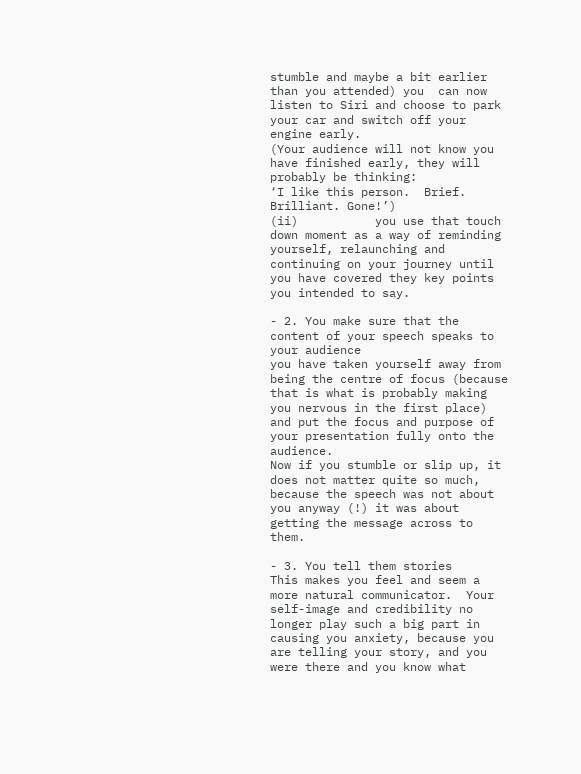stumble and maybe a bit earlier than you attended) you  can now listen to Siri and choose to park your car and switch off your engine early.
(Your audience will not know you have finished early, they will probably be thinking:
‘I like this person.  Brief. Brilliant. Gone!’)
(ii)           you use that touch down moment as a way of reminding yourself, relaunching and continuing on your journey until you have covered they key points you intended to say.

- 2. You make sure that the content of your speech speaks to your audience
you have taken yourself away from being the centre of focus (because that is what is probably making you nervous in the first place) and put the focus and purpose of your presentation fully onto the audience.
Now if you stumble or slip up, it does not matter quite so much, because the speech was not about you anyway (!) it was about getting the message across to them.

- 3. You tell them stories
This makes you feel and seem a more natural communicator.  Your self-image and credibility no longer play such a big part in causing you anxiety, because you are telling your story, and you were there and you know what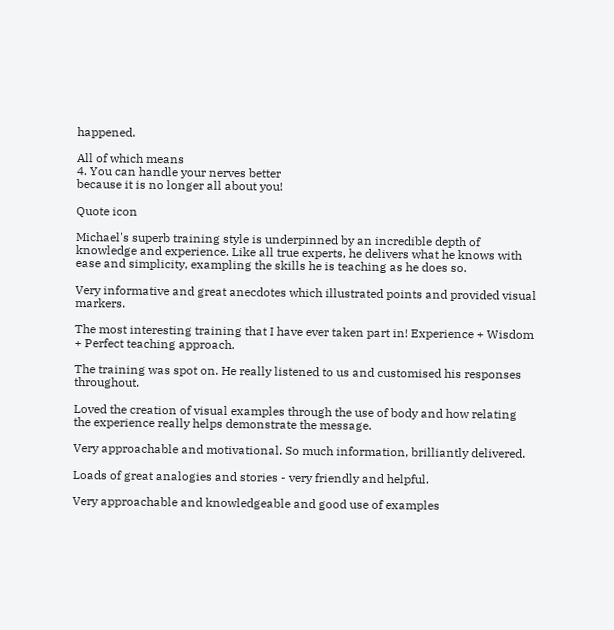happened.

All of which means
4. You can handle your nerves better
because it is no longer all about you!

Quote icon

Michael's superb training style is underpinned by an incredible depth of knowledge and experience. Like all true experts, he delivers what he knows with ease and simplicity, exampling the skills he is teaching as he does so.

Very informative and great anecdotes which illustrated points and provided visual markers.

The most interesting training that I have ever taken part in! Experience + Wisdom + Perfect teaching approach.

The training was spot on. He really listened to us and customised his responses throughout.

Loved the creation of visual examples through the use of body and how relating the experience really helps demonstrate the message.

Very approachable and motivational. So much information, brilliantly delivered.

Loads of great analogies and stories - very friendly and helpful.

Very approachable and knowledgeable and good use of examples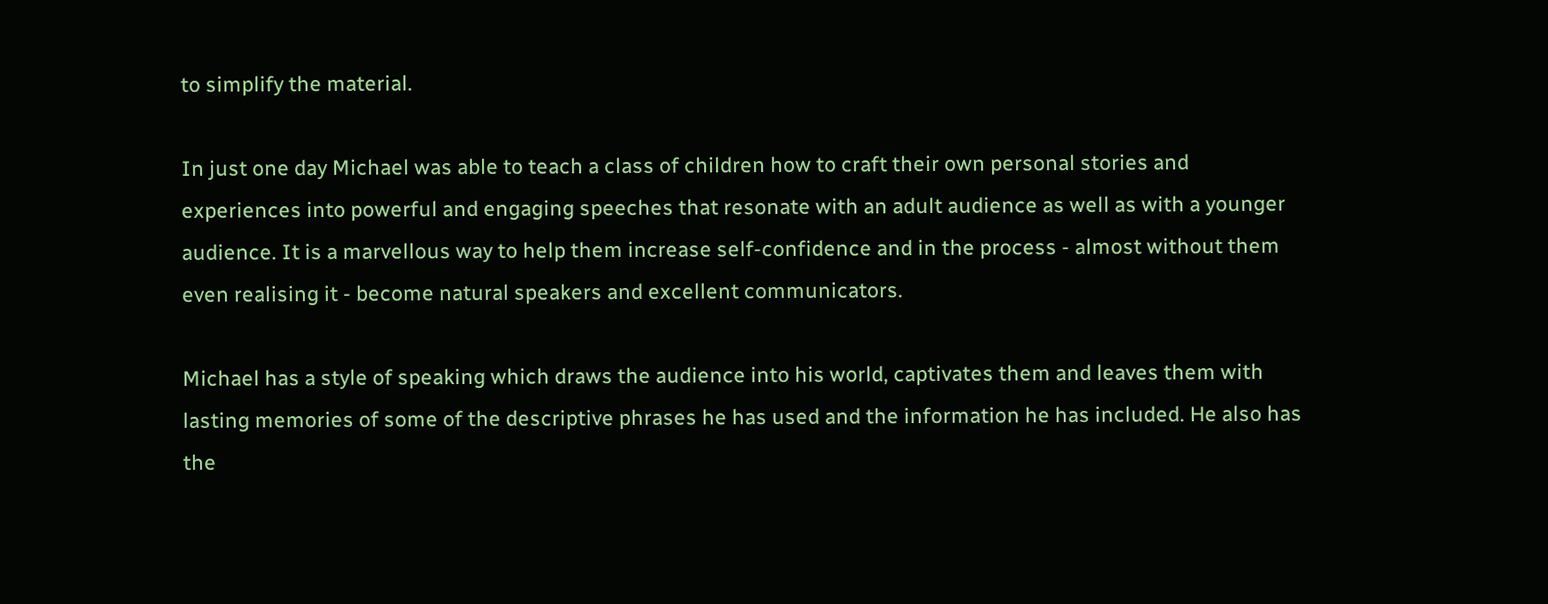to simplify the material.

In just one day Michael was able to teach a class of children how to craft their own personal stories and experiences into powerful and engaging speeches that resonate with an adult audience as well as with a younger audience. It is a marvellous way to help them increase self-confidence and in the process - almost without them even realising it - become natural speakers and excellent communicators.

Michael has a style of speaking which draws the audience into his world, captivates them and leaves them with lasting memories of some of the descriptive phrases he has used and the information he has included. He also has the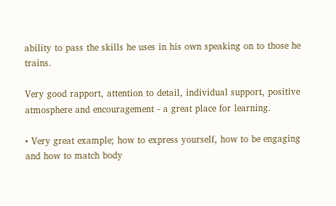ability to pass the skills he uses in his own speaking on to those he trains.

Very good rapport, attention to detail, individual support, positive atmosphere and encouragement - a great place for learning.

• Very great example; how to express yourself, how to be engaging and how to match body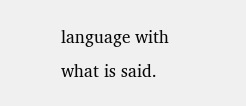language with what is said.